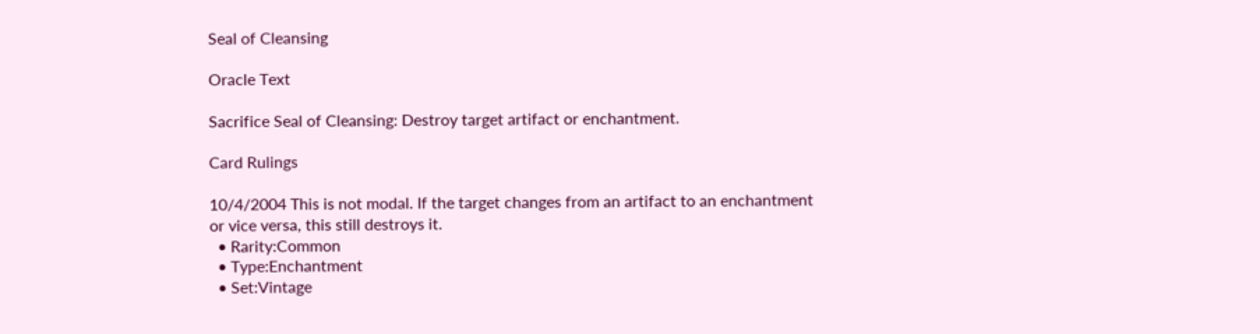Seal of Cleansing

Oracle Text

Sacrifice Seal of Cleansing: Destroy target artifact or enchantment.

Card Rulings

10/4/2004 This is not modal. If the target changes from an artifact to an enchantment or vice versa, this still destroys it.
  • Rarity:Common
  • Type:Enchantment
  • Set:Vintage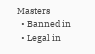Masters
  • Banned in
  • Legal in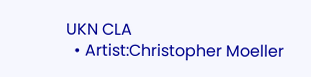UKN CLA
  • Artist:Christopher Moeller